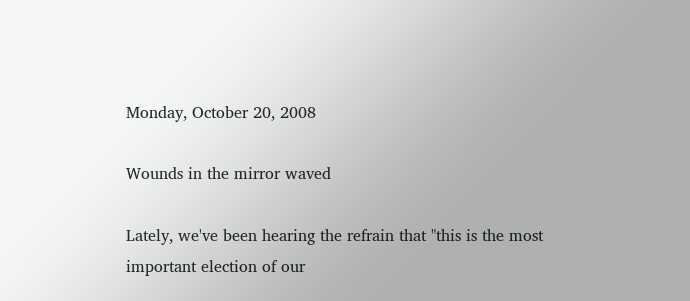Monday, October 20, 2008

Wounds in the mirror waved

Lately, we've been hearing the refrain that "this is the most important election of our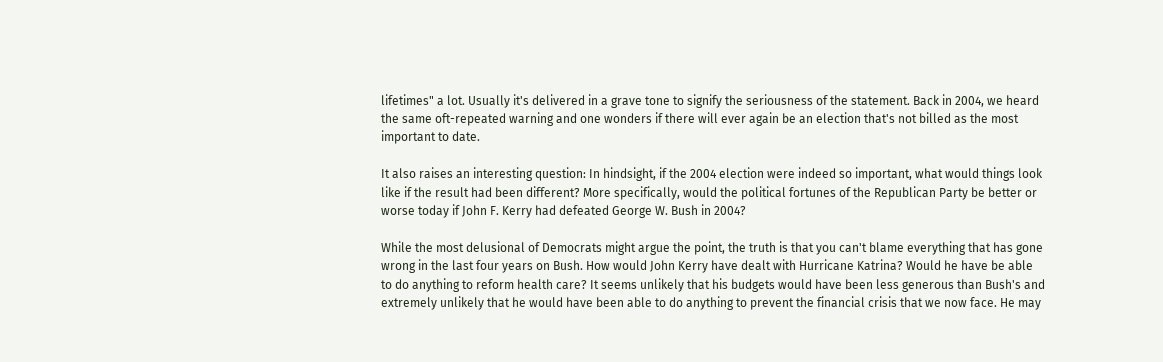lifetimes" a lot. Usually it's delivered in a grave tone to signify the seriousness of the statement. Back in 2004, we heard the same oft-repeated warning and one wonders if there will ever again be an election that's not billed as the most important to date.

It also raises an interesting question: In hindsight, if the 2004 election were indeed so important, what would things look like if the result had been different? More specifically, would the political fortunes of the Republican Party be better or worse today if John F. Kerry had defeated George W. Bush in 2004?

While the most delusional of Democrats might argue the point, the truth is that you can't blame everything that has gone wrong in the last four years on Bush. How would John Kerry have dealt with Hurricane Katrina? Would he have be able to do anything to reform health care? It seems unlikely that his budgets would have been less generous than Bush's and extremely unlikely that he would have been able to do anything to prevent the financial crisis that we now face. He may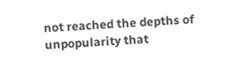not reached the depths of unpopularity that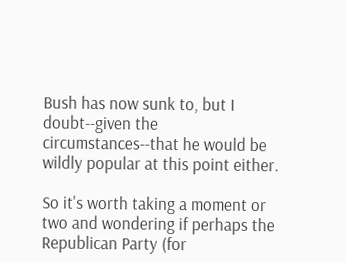Bush has now sunk to, but I doubt--given the circumstances--that he would be wildly popular at this point either.

So it's worth taking a moment or two and wondering if perhaps the Republican Party (for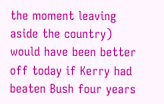the moment leaving aside the country) would have been better off today if Kerry had beaten Bush four years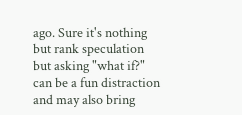ago. Sure it's nothing but rank speculation but asking "what if?" can be a fun distraction and may also bring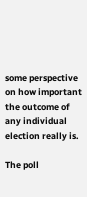some perspective on how important the outcome of any individual election really is.

The poll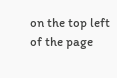on the top left of the page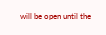will be open until the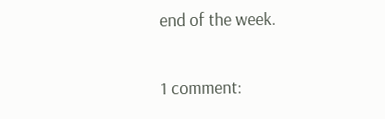end of the week.

1 comment: